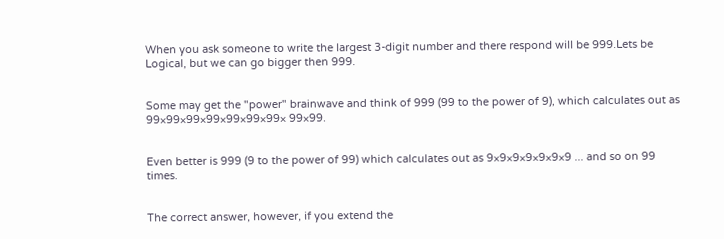When you ask someone to write the largest 3-digit number and there respond will be 999.Lets be Logical, but we can go bigger then 999.


Some may get the "power" brainwave and think of 999 (99 to the power of 9), which calculates out as 99×99×99×99×99×99×99× 99×99.


Even better is 999 (9 to the power of 99) which calculates out as 9×9×9×9×9×9×9 ... and so on 99 times.


The correct answer, however, if you extend the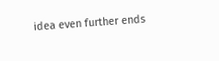idea even further ends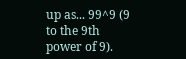up as... 99^9 (9 to the 9th power of 9).